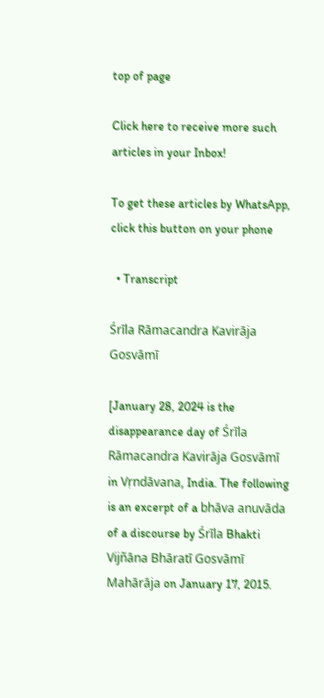top of page

Click here to receive more such articles in your Inbox!

To get these articles by WhatsApp, click this button on your phone

  • Transcript

Śrīla Rāmacandra Kavirāja Gosvāmī

[January 28, 2024 is the disappearance day of Śrīla Rāmacandra Kavirāja Gosvāmī in Vṛndāvana, India. The following is an excerpt of a bhāva anuvāda of a discourse by Śrīla Bhakti Vijñāna Bhāratī Gosvāmī Mahārāja on January 17, 2015.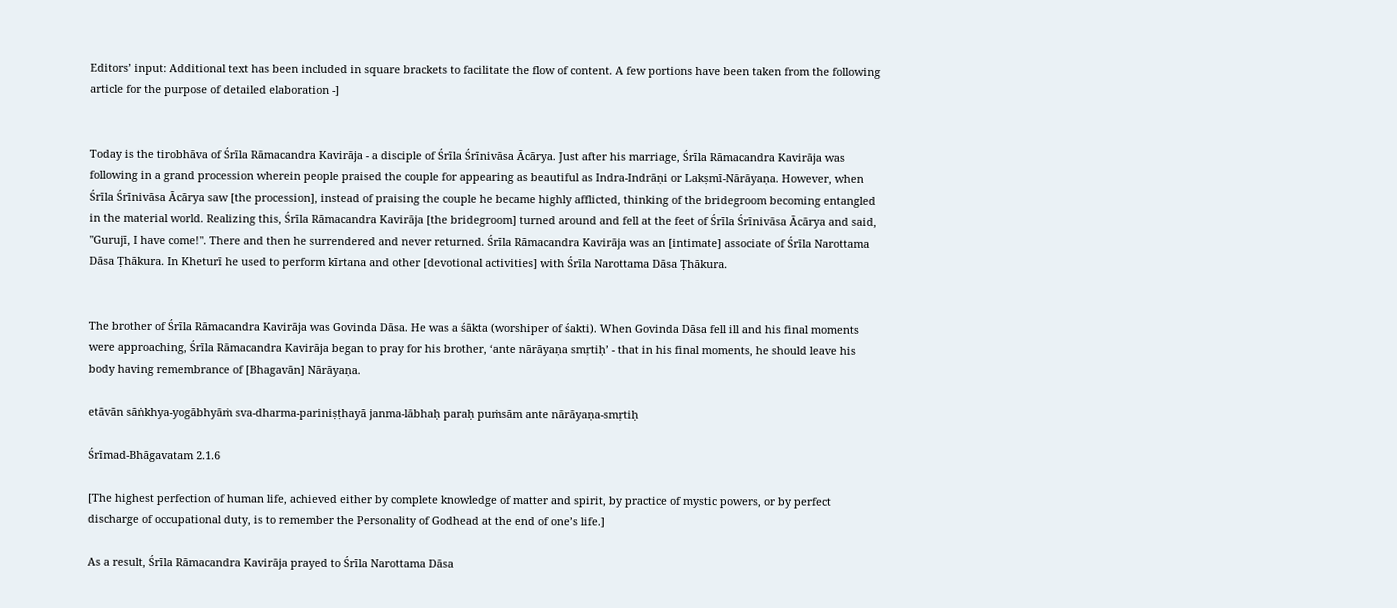Editors’ input: Additional text has been included in square brackets to facilitate the flow of content. A few portions have been taken from the following article for the purpose of detailed elaboration -]


Today is the tirobhāva of Śrīla Rāmacandra Kavirāja - a disciple of Śrīla Śrīnivāsa Ācārya. Just after his marriage, Śrīla Rāmacandra Kavirāja was following in a grand procession wherein people praised the couple for appearing as beautiful as Indra-Indrāṇi or Lakṣmī-Nārāyaṇa. However, when Śrīla Śrīnivāsa Ācārya saw [the procession], instead of praising the couple he became highly afflicted, thinking of the bridegroom becoming entangled in the material world. Realizing this, Śrīla Rāmacandra Kavirāja [the bridegroom] turned around and fell at the feet of Śrīla Śrīnivāsa Ācārya and said, "Gurujī, I have come!". There and then he surrendered and never returned. Śrīla Rāmacandra Kavirāja was an [intimate] associate of Śrīla Narottama Dāsa Ṭhākura. In Kheturī he used to perform kīrtana and other [devotional activities] with Śrīla Narottama Dāsa Ṭhākura.


The brother of Śrīla Rāmacandra Kavirāja was Govinda Dāsa. He was a śākta (worshiper of śakti). When Govinda Dāsa fell ill and his final moments were approaching, Śrīla Rāmacandra Kavirāja began to pray for his brother, ‘ante nārāyaṇa smṛtiḥ’ - that in his final moments, he should leave his body having remembrance of [Bhagavān] Nārāyaṇa.

etāvān sāṅkhya-yogābhyāṁ sva-dharma-pariniṣṭhayā janma-lābhaḥ paraḥ puṁsām ante nārāyaṇa-smṛtiḥ

Śrīmad-Bhāgavatam 2.1.6

[The highest perfection of human life, achieved either by complete knowledge of matter and spirit, by practice of mystic powers, or by perfect discharge of occupational duty, is to remember the Personality of Godhead at the end of one’s life.]

As a result, Śrīla Rāmacandra Kavirāja prayed to Śrīla Narottama Dāsa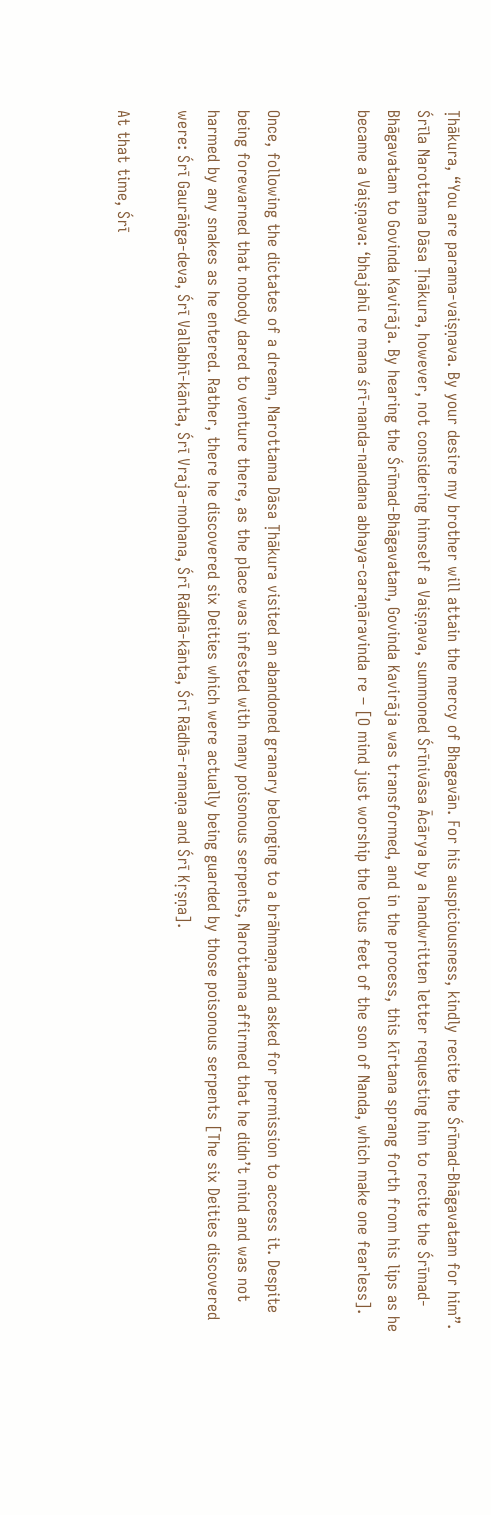Ṭhākura, “You are parama-vaiṣṇava. By your desire my brother will attain the mercy of Bhagavān. For his auspiciousness, kindly recite the Śrīmad-Bhāgavatam for him”. Śrīla Narottama Dāsa Ṭhākura, however, not considering himself a Vaiṣṇava, summoned Śrīnivāsa Ācārya by a handwritten letter requesting him to recite the Śrīmad-Bhāgavatam to Govinda Kavirāja. By hearing the Śrīmad-Bhāgavatam, Govinda Kavirāja was transformed, and in the process, this kīrtana sprang forth from his lips as he became a Vaiṣṇava: ‘bhajahū re mana śrī-nanda-nandana abhaya-caraṇāravinda re – [O mind just worship the lotus feet of the son of Nanda, which make one fearless].


Once, following the dictates of a dream, Narottama Dāsa Ṭhākura visited an abandoned granary belonging to a brāhmaṇa and asked for permission to access it. Despite being forewarned that nobody dared to venture there, as the place was infested with many poisonous serpents, Narottama affirmed that he didn’t mind and was not harmed by any snakes as he entered. Rather, there he discovered six Deities which were actually being guarded by those poisonous serpents [The six Deities discovered were: Śrī Gaurāṅga-deva, Śrī Vallabhī-kānta, Śrī Vraja-mohana, Śrī Rādhā-kānta, Śrī Rādhā-ramaṇa and Śrī Kṛṣṇa].

At that time, Śrī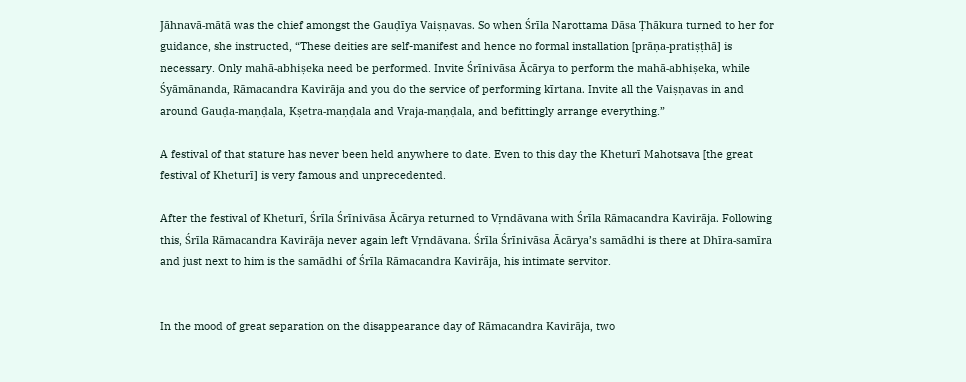Jāhnavā-mātā was the chief amongst the Gauḍīya Vaiṣṇavas. So when Śrīla Narottama Dāsa Ṭhākura turned to her for guidance, she instructed, “These deities are self-manifest and hence no formal installation [prāṇa-pratiṣṭhā] is necessary. Only mahā-abhiṣeka need be performed. Invite Śrīnivāsa Ācārya to perform the mahā-abhiṣeka, while Śyāmānanda, Rāmacandra Kavirāja and you do the service of performing kīrtana. Invite all the Vaiṣṇavas in and around Gauḍa-maṇḍala, Kṣetra-maṇḍala and Vraja-maṇḍala, and befittingly arrange everything.”

A festival of that stature has never been held anywhere to date. Even to this day the Kheturī Mahotsava [the great festival of Kheturī] is very famous and unprecedented.

After the festival of Kheturī, Śrīla Śrīnivāsa Ācārya returned to Vṛndāvana with Śrīla Rāmacandra Kavirāja. Following this, Śrīla Rāmacandra Kavirāja never again left Vṛndāvana. Śrīla Śrīnivāsa Ācārya’s samādhi is there at Dhīra-samīra and just next to him is the samādhi of Śrīla Rāmacandra Kavirāja, his intimate servitor.


In the mood of great separation on the disappearance day of Rāmacandra Kavirāja, two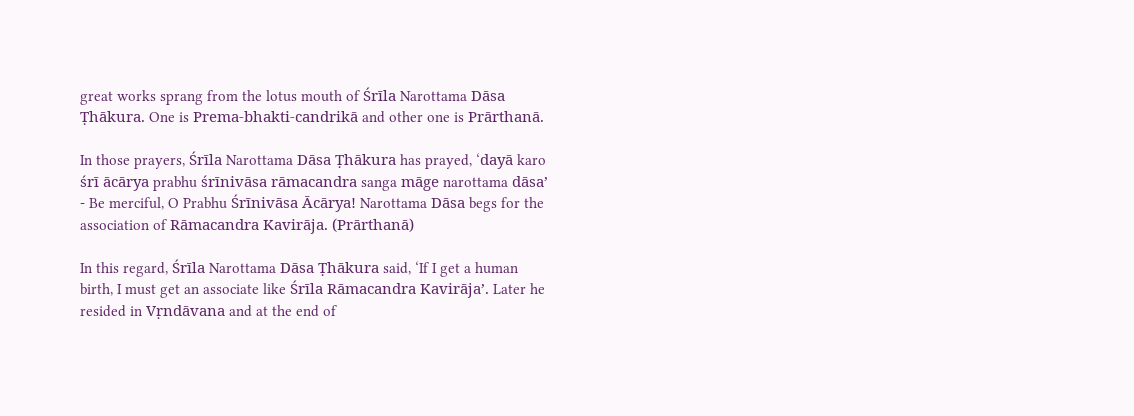great works sprang from the lotus mouth of Śrīla Narottama Dāsa Ṭhākura. One is Prema-bhakti-candrikā and other one is Prārthanā.

In those prayers, Śrīla Narottama Dāsa Ṭhākura has prayed, ‘dayā karo śrī ācārya prabhu śrīnivāsa rāmacandra sanga māge narottama dāsa’ - Be merciful, O Prabhu Śrīnivāsa Ācārya! Narottama Dāsa begs for the association of Rāmacandra Kavirāja. (Prārthanā)

In this regard, Śrīla Narottama Dāsa Ṭhākura said, ‘If I get a human birth, I must get an associate like Śrīla Rāmacandra Kavirāja’. Later he resided in Vṛndāvana and at the end of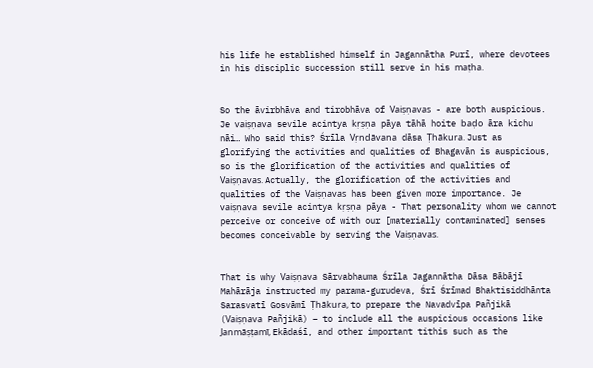his life he established himself in Jagannātha Purī, where devotees in his disciplic succession still serve in his maṭha.


So the āvirbhāva and tirobhāva of Vaiṣṇavas - are both auspicious. Je vaiṣṇava sevile acintya kṛṣṇa pāya tāhā hoite baḍo āra kichu nāi… Who said this? Śrīla Vṛndāvana dāsa Ṭhākura. Just as glorifying the activities and qualities of Bhagavān is auspicious, so is the glorification of the activities and qualities of Vaiṣṇavas. Actually, the glorification of the activities and qualities of the Vaiṣṇavas has been given more importance. Je vaiṣṇava sevile acintya kṛṣṇa pāya - That personality whom we cannot perceive or conceive of with our [materially contaminated] senses becomes conceivable by serving the Vaiṣṇavas.


That is why Vaiṣṇava Sārvabhauma Śrīla Jagannātha Dāsa Bābājī Mahārāja instructed my parama-gurudeva, Śrī Śrīmad Bhaktisiddhānta Sarasvatī Gosvāmī Ṭhākura, to prepare the Navadvīpa Pañjikā (Vaiṣṇava Pañjikā) – to include all the auspicious occasions like Janmāṣṭamī, Ekādaśī, and other important tithis such as the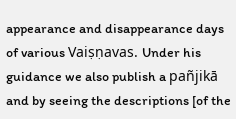appearance and disappearance days of various Vaiṣṇavas. Under his guidance we also publish a pañjikā and by seeing the descriptions [of the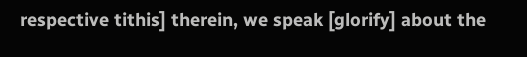respective tithis] therein, we speak [glorify] about the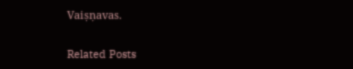Vaiṣṇavas.

Related Posts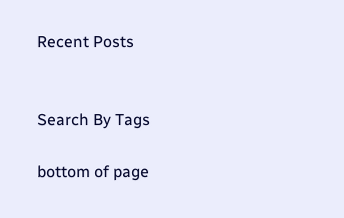Recent Posts


Search By Tags

bottom of page